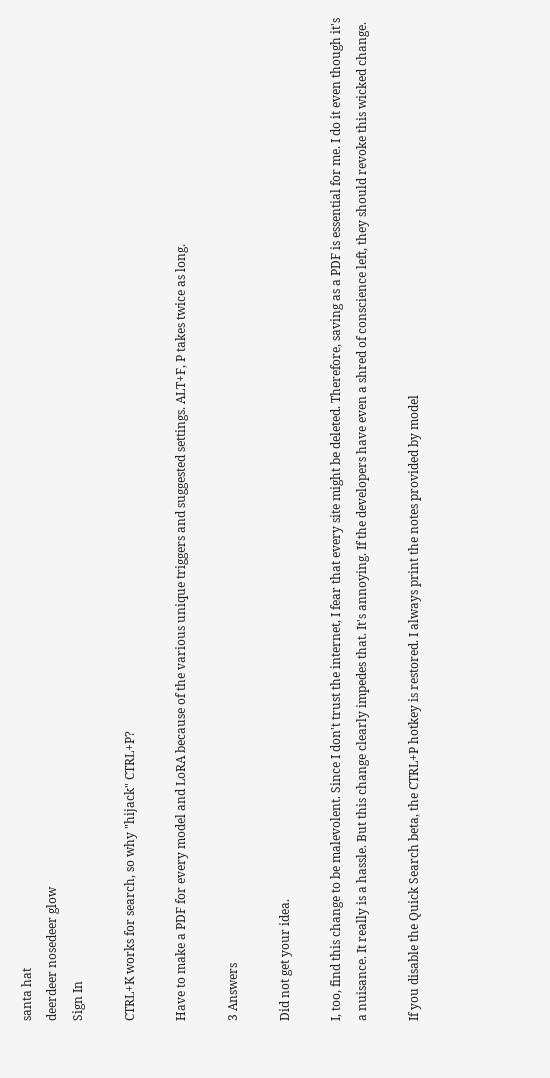santa hat
deerdeer nosedeer glow
Sign In

CTRL+K works for search, so why "hijack" CTRL+P?

Have to make a PDF for every model and LoRA because of the various unique triggers and suggested settings. ALT+F, P takes twice as long.

3 Answers

Did not get your idea.

I, too, find this change to be malevolent. Since I don't trust the internet, I fear that every site might be deleted. Therefore, saving as a PDF is essential for me. I do it even though it's a nuisance. It really is a hassle. But this change clearly impedes that. It's annoying. If the developers have even a shred of conscience left, they should revoke this wicked change.

If you disable the Quick Search beta, the CTRL+P hotkey is restored. I always print the notes provided by model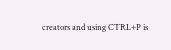creators and using CTRL+P is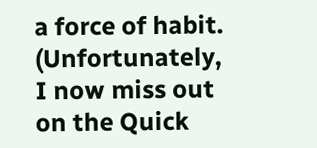a force of habit. (Unfortunately, I now miss out on the Quick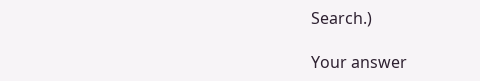Search.)

Your answer